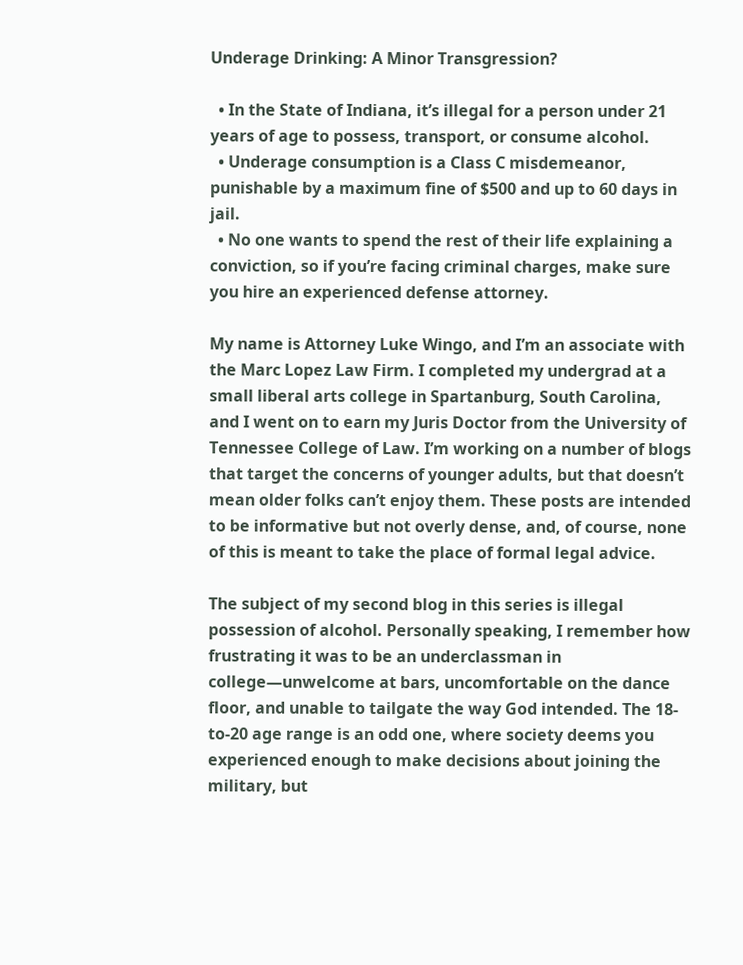Underage Drinking: A Minor Transgression?

  • In the State of Indiana, it’s illegal for a person under 21 years of age to possess, transport, or consume alcohol.
  • Underage consumption is a Class C misdemeanor, punishable by a maximum fine of $500 and up to 60 days in jail.
  • No one wants to spend the rest of their life explaining a conviction, so if you’re facing criminal charges, make sure you hire an experienced defense attorney.

My name is Attorney Luke Wingo, and I’m an associate with the Marc Lopez Law Firm. I completed my undergrad at a small liberal arts college in Spartanburg, South Carolina, and I went on to earn my Juris Doctor from the University of Tennessee College of Law. I’m working on a number of blogs that target the concerns of younger adults, but that doesn’t mean older folks can’t enjoy them. These posts are intended to be informative but not overly dense, and, of course, none of this is meant to take the place of formal legal advice.

The subject of my second blog in this series is illegal possession of alcohol. Personally speaking, I remember how frustrating it was to be an underclassman in college—unwelcome at bars, uncomfortable on the dance floor, and unable to tailgate the way God intended. The 18-to-20 age range is an odd one, where society deems you experienced enough to make decisions about joining the military, but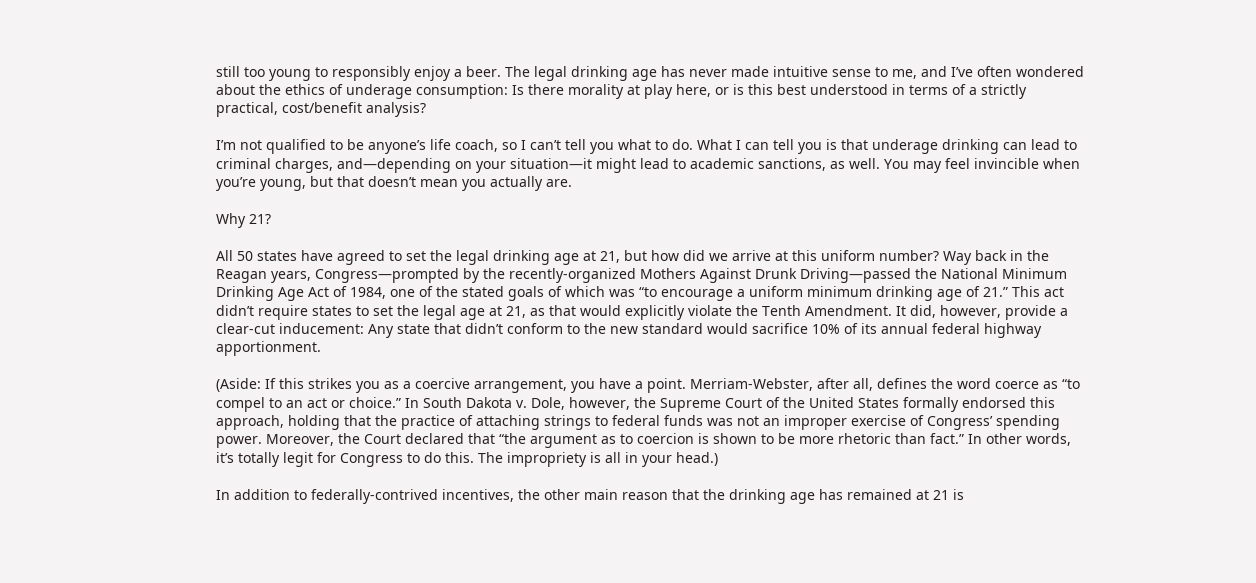still too young to responsibly enjoy a beer. The legal drinking age has never made intuitive sense to me, and I’ve often wondered about the ethics of underage consumption: Is there morality at play here, or is this best understood in terms of a strictly practical, cost/benefit analysis?

I’m not qualified to be anyone’s life coach, so I can’t tell you what to do. What I can tell you is that underage drinking can lead to criminal charges, and—depending on your situation—it might lead to academic sanctions, as well. You may feel invincible when you’re young, but that doesn’t mean you actually are.

Why 21?

All 50 states have agreed to set the legal drinking age at 21, but how did we arrive at this uniform number? Way back in the Reagan years, Congress—prompted by the recently-organized Mothers Against Drunk Driving—passed the National Minimum Drinking Age Act of 1984, one of the stated goals of which was “to encourage a uniform minimum drinking age of 21.” This act didn’t require states to set the legal age at 21, as that would explicitly violate the Tenth Amendment. It did, however, provide a clear-cut inducement: Any state that didn’t conform to the new standard would sacrifice 10% of its annual federal highway apportionment.

(Aside: If this strikes you as a coercive arrangement, you have a point. Merriam-Webster, after all, defines the word coerce as “to compel to an act or choice.” In South Dakota v. Dole, however, the Supreme Court of the United States formally endorsed this approach, holding that the practice of attaching strings to federal funds was not an improper exercise of Congress’ spending power. Moreover, the Court declared that “the argument as to coercion is shown to be more rhetoric than fact.” In other words, it’s totally legit for Congress to do this. The impropriety is all in your head.)

In addition to federally-contrived incentives, the other main reason that the drinking age has remained at 21 is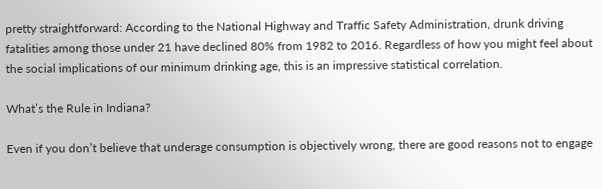pretty straightforward: According to the National Highway and Traffic Safety Administration, drunk driving fatalities among those under 21 have declined 80% from 1982 to 2016. Regardless of how you might feel about the social implications of our minimum drinking age, this is an impressive statistical correlation.

What’s the Rule in Indiana?

Even if you don’t believe that underage consumption is objectively wrong, there are good reasons not to engage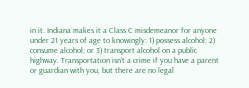in it. Indiana makes it a Class C misdemeanor for anyone under 21 years of age to knowingly: 1) possess alcohol; 2) consume alcohol; or 3) transport alcohol on a public highway. Transportation isn’t a crime if you have a parent or guardian with you, but there are no legal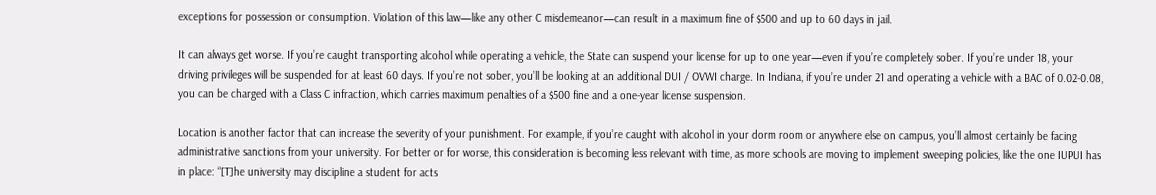exceptions for possession or consumption. Violation of this law—like any other C misdemeanor—can result in a maximum fine of $500 and up to 60 days in jail.

It can always get worse. If you’re caught transporting alcohol while operating a vehicle, the State can suspend your license for up to one year—even if you’re completely sober. If you’re under 18, your driving privileges will be suspended for at least 60 days. If you’re not sober, you’ll be looking at an additional DUI / OVWI charge. In Indiana, if you’re under 21 and operating a vehicle with a BAC of 0.02-0.08, you can be charged with a Class C infraction, which carries maximum penalties of a $500 fine and a one-year license suspension.

Location is another factor that can increase the severity of your punishment. For example, if you’re caught with alcohol in your dorm room or anywhere else on campus, you’ll almost certainly be facing administrative sanctions from your university. For better or for worse, this consideration is becoming less relevant with time, as more schools are moving to implement sweeping policies, like the one IUPUI has in place: “[T]he university may discipline a student for acts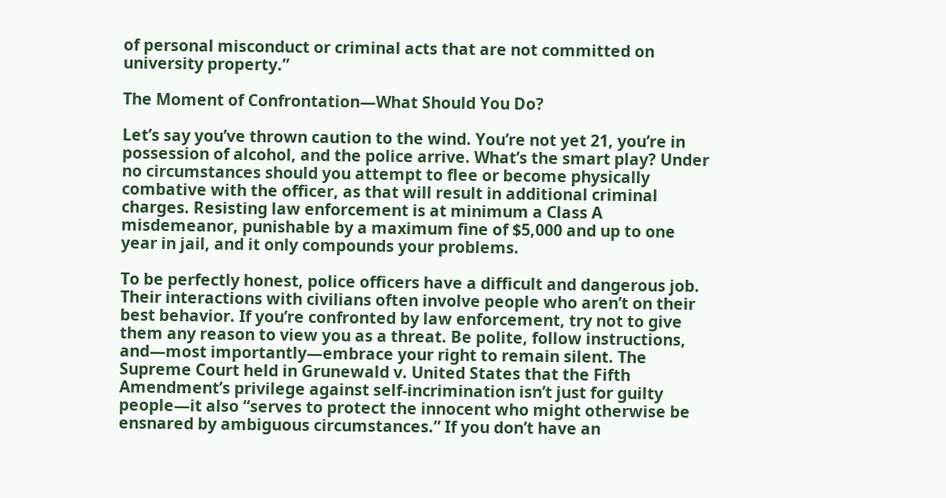of personal misconduct or criminal acts that are not committed on university property.”

The Moment of Confrontation—What Should You Do?

Let’s say you’ve thrown caution to the wind. You’re not yet 21, you’re in possession of alcohol, and the police arrive. What’s the smart play? Under no circumstances should you attempt to flee or become physically combative with the officer, as that will result in additional criminal charges. Resisting law enforcement is at minimum a Class A misdemeanor, punishable by a maximum fine of $5,000 and up to one year in jail, and it only compounds your problems.

To be perfectly honest, police officers have a difficult and dangerous job. Their interactions with civilians often involve people who aren’t on their best behavior. If you’re confronted by law enforcement, try not to give them any reason to view you as a threat. Be polite, follow instructions, and—most importantly—embrace your right to remain silent. The Supreme Court held in Grunewald v. United States that the Fifth Amendment’s privilege against self-incrimination isn’t just for guilty people—it also “serves to protect the innocent who might otherwise be ensnared by ambiguous circumstances.” If you don’t have an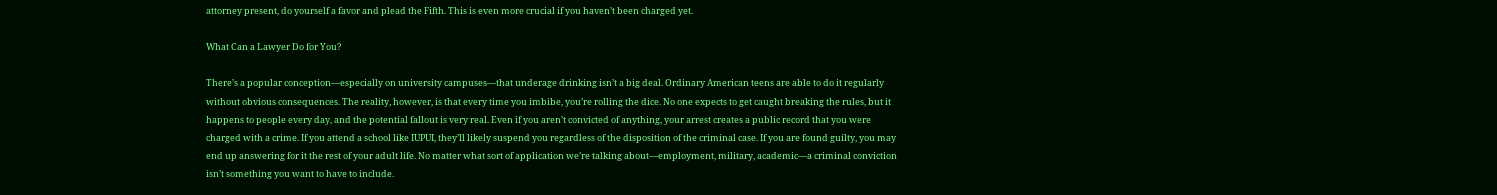attorney present, do yourself a favor and plead the Fifth. This is even more crucial if you haven’t been charged yet.

What Can a Lawyer Do for You?

There’s a popular conception—especially on university campuses—that underage drinking isn’t a big deal. Ordinary American teens are able to do it regularly without obvious consequences. The reality, however, is that every time you imbibe, you’re rolling the dice. No one expects to get caught breaking the rules, but it happens to people every day, and the potential fallout is very real. Even if you aren’t convicted of anything, your arrest creates a public record that you were charged with a crime. If you attend a school like IUPUI, they’ll likely suspend you regardless of the disposition of the criminal case. If you are found guilty, you may end up answering for it the rest of your adult life. No matter what sort of application we’re talking about—employment, military, academic—a criminal conviction isn’t something you want to have to include.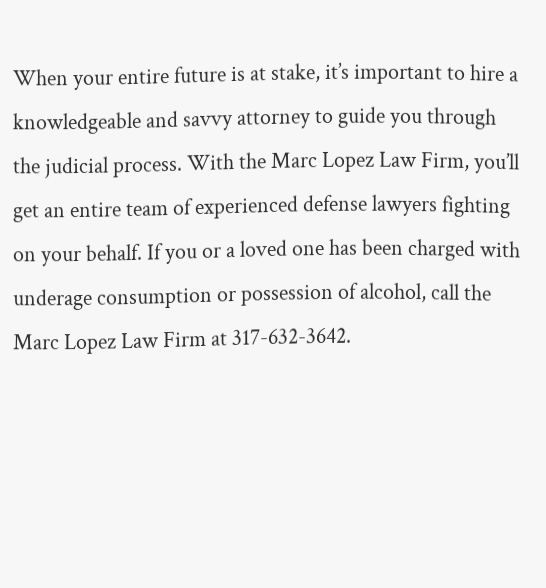When your entire future is at stake, it’s important to hire a knowledgeable and savvy attorney to guide you through the judicial process. With the Marc Lopez Law Firm, you’ll get an entire team of experienced defense lawyers fighting on your behalf. If you or a loved one has been charged with underage consumption or possession of alcohol, call the Marc Lopez Law Firm at 317-632-3642.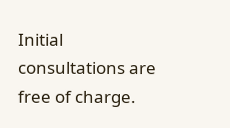Initial consultations are free of charge.